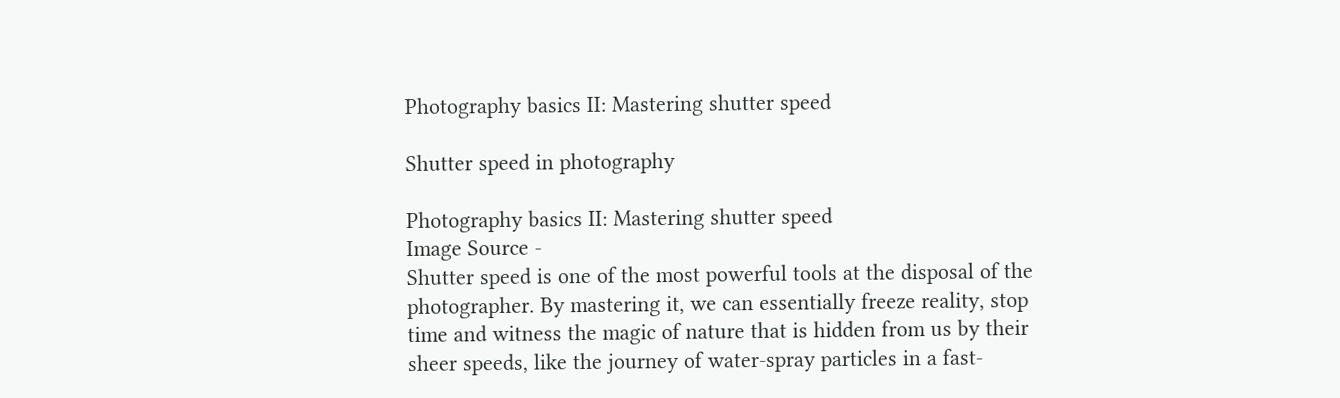Photography basics II: Mastering shutter speed

Shutter speed in photography

Photography basics II: Mastering shutter speed
Image Source -
Shutter speed is one of the most powerful tools at the disposal of the photographer. By mastering it, we can essentially freeze reality, stop time and witness the magic of nature that is hidden from us by their sheer speeds, like the journey of water-spray particles in a fast-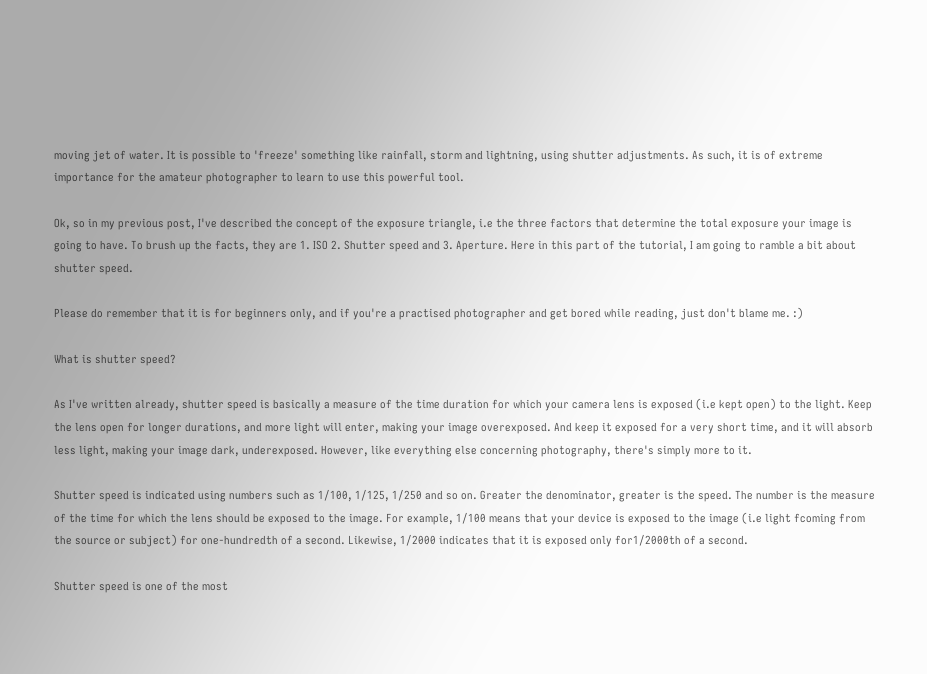moving jet of water. It is possible to 'freeze' something like rainfall, storm and lightning, using shutter adjustments. As such, it is of extreme importance for the amateur photographer to learn to use this powerful tool.

Ok, so in my previous post, I've described the concept of the exposure triangle, i.e the three factors that determine the total exposure your image is going to have. To brush up the facts, they are 1. ISO 2. Shutter speed and 3. Aperture. Here in this part of the tutorial, I am going to ramble a bit about shutter speed.

Please do remember that it is for beginners only, and if you're a practised photographer and get bored while reading, just don't blame me. :)

What is shutter speed?

As I've written already, shutter speed is basically a measure of the time duration for which your camera lens is exposed (i.e kept open) to the light. Keep the lens open for longer durations, and more light will enter, making your image overexposed. And keep it exposed for a very short time, and it will absorb less light, making your image dark, underexposed. However, like everything else concerning photography, there's simply more to it.

Shutter speed is indicated using numbers such as 1/100, 1/125, 1/250 and so on. Greater the denominator, greater is the speed. The number is the measure of the time for which the lens should be exposed to the image. For example, 1/100 means that your device is exposed to the image (i.e light fcoming from the source or subject) for one-hundredth of a second. Likewise, 1/2000 indicates that it is exposed only for1/2000th of a second.

Shutter speed is one of the most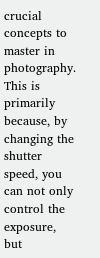crucial concepts to master in photography. This is primarily because, by changing the shutter speed, you can not only control the exposure, but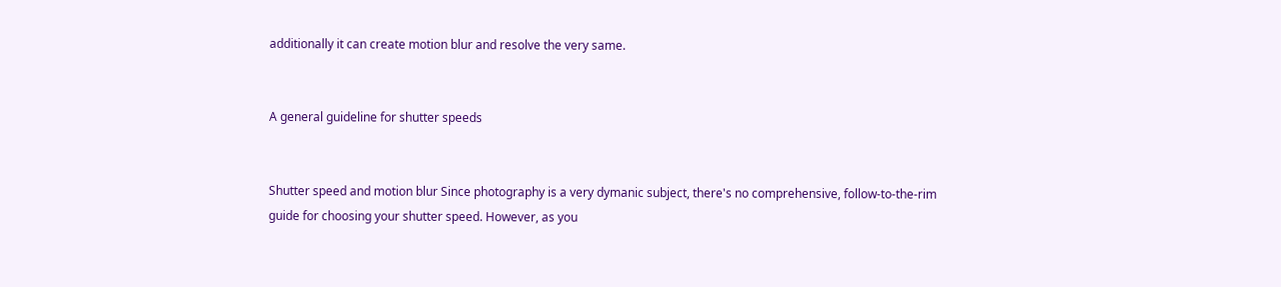additionally it can create motion blur and resolve the very same.


A general guideline for shutter speeds


Shutter speed and motion blur Since photography is a very dymanic subject, there's no comprehensive, follow-to-the-rim guide for choosing your shutter speed. However, as you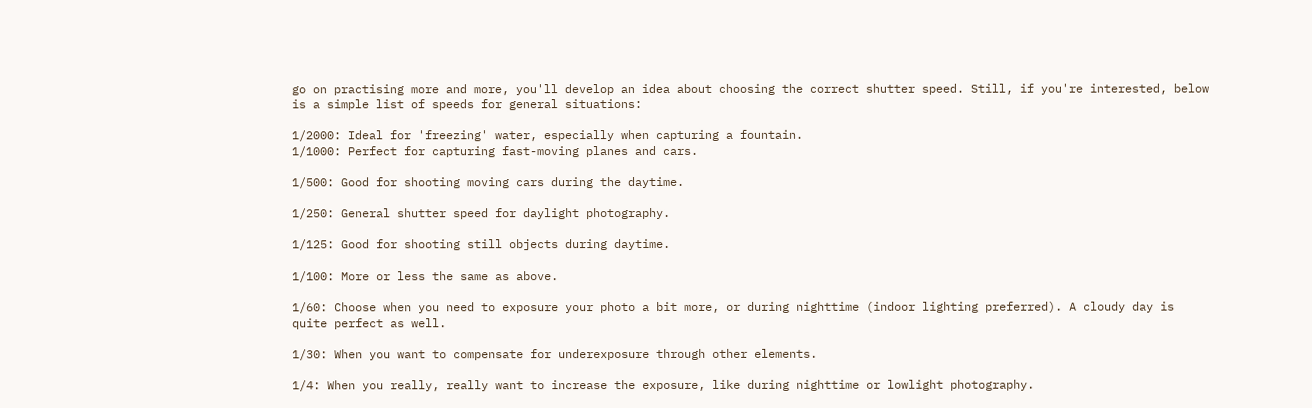go on practising more and more, you'll develop an idea about choosing the correct shutter speed. Still, if you're interested, below is a simple list of speeds for general situations:

1/2000: Ideal for 'freezing' water, especially when capturing a fountain.
1/1000: Perfect for capturing fast-moving planes and cars.

1/500: Good for shooting moving cars during the daytime.

1/250: General shutter speed for daylight photography.

1/125: Good for shooting still objects during daytime.

1/100: More or less the same as above.

1/60: Choose when you need to exposure your photo a bit more, or during nighttime (indoor lighting preferred). A cloudy day is quite perfect as well.

1/30: When you want to compensate for underexposure through other elements.

1/4: When you really, really want to increase the exposure, like during nighttime or lowlight photography.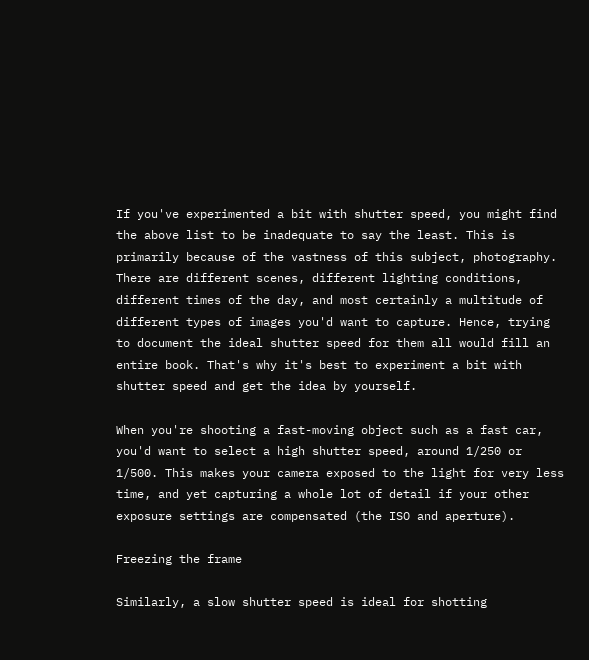If you've experimented a bit with shutter speed, you might find the above list to be inadequate to say the least. This is primarily because of the vastness of this subject, photography. There are different scenes, different lighting conditions, different times of the day, and most certainly a multitude of different types of images you'd want to capture. Hence, trying to document the ideal shutter speed for them all would fill an entire book. That's why it's best to experiment a bit with shutter speed and get the idea by yourself.

When you're shooting a fast-moving object such as a fast car, you'd want to select a high shutter speed, around 1/250 or 1/500. This makes your camera exposed to the light for very less time, and yet capturing a whole lot of detail if your other exposure settings are compensated (the ISO and aperture).

Freezing the frame

Similarly, a slow shutter speed is ideal for shotting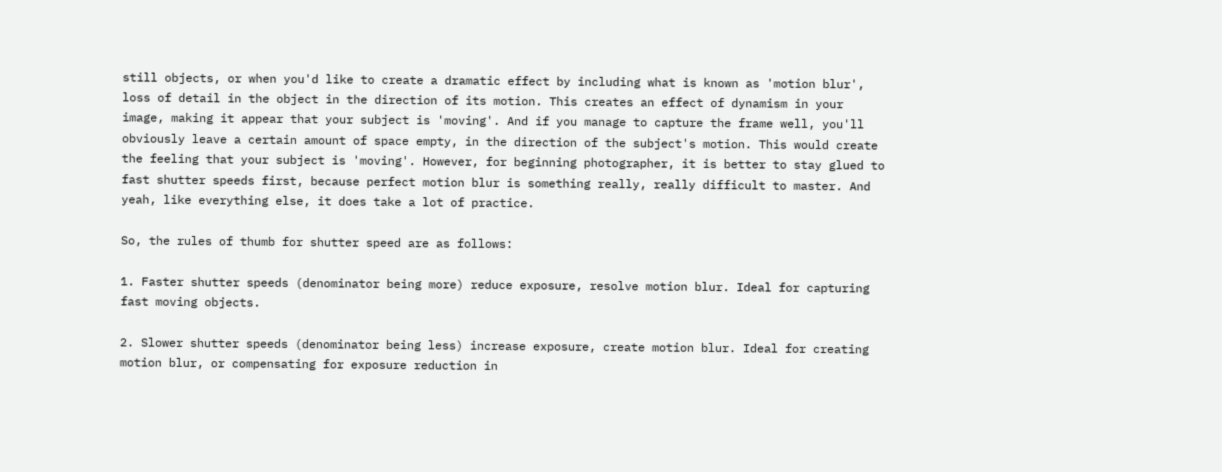still objects, or when you'd like to create a dramatic effect by including what is known as 'motion blur', loss of detail in the object in the direction of its motion. This creates an effect of dynamism in your image, making it appear that your subject is 'moving'. And if you manage to capture the frame well, you'll obviously leave a certain amount of space empty, in the direction of the subject's motion. This would create the feeling that your subject is 'moving'. However, for beginning photographer, it is better to stay glued to fast shutter speeds first, because perfect motion blur is something really, really difficult to master. And yeah, like everything else, it does take a lot of practice.

So, the rules of thumb for shutter speed are as follows:

1. Faster shutter speeds (denominator being more) reduce exposure, resolve motion blur. Ideal for capturing fast moving objects.

2. Slower shutter speeds (denominator being less) increase exposure, create motion blur. Ideal for creating motion blur, or compensating for exposure reduction in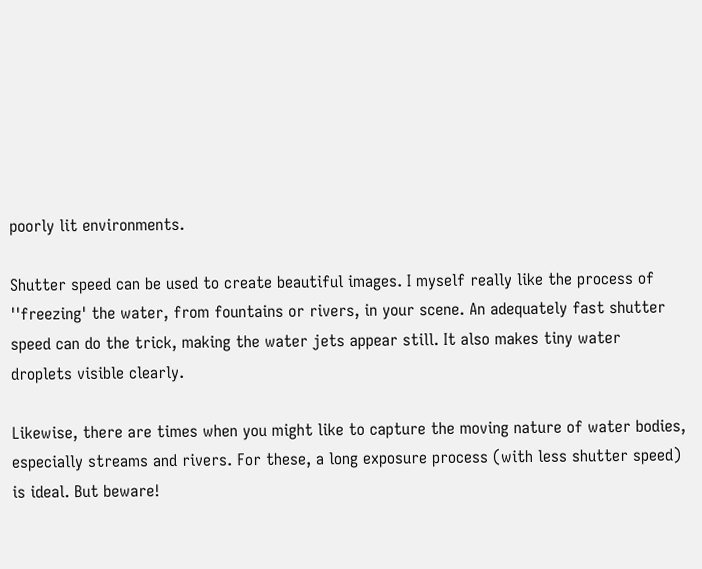poorly lit environments.

Shutter speed can be used to create beautiful images. I myself really like the process of ''freezing' the water, from fountains or rivers, in your scene. An adequately fast shutter speed can do the trick, making the water jets appear still. It also makes tiny water droplets visible clearly.

Likewise, there are times when you might like to capture the moving nature of water bodies, especially streams and rivers. For these, a long exposure process (with less shutter speed) is ideal. But beware!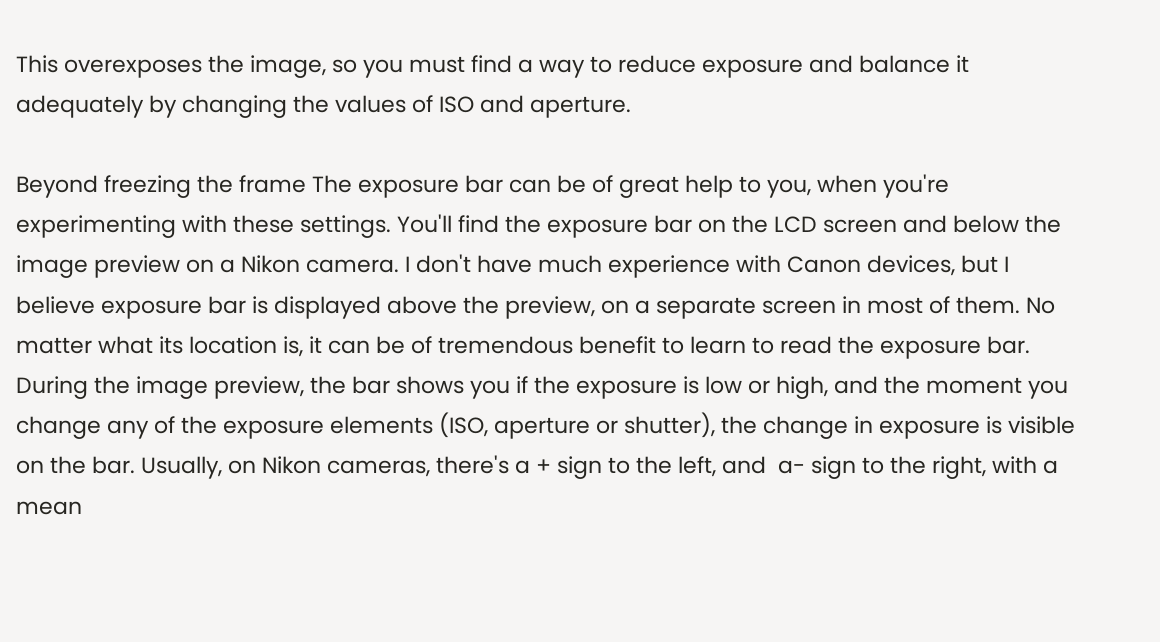This overexposes the image, so you must find a way to reduce exposure and balance it adequately by changing the values of ISO and aperture.

Beyond freezing the frame The exposure bar can be of great help to you, when you're experimenting with these settings. You'll find the exposure bar on the LCD screen and below the image preview on a Nikon camera. I don't have much experience with Canon devices, but I believe exposure bar is displayed above the preview, on a separate screen in most of them. No matter what its location is, it can be of tremendous benefit to learn to read the exposure bar. During the image preview, the bar shows you if the exposure is low or high, and the moment you change any of the exposure elements (ISO, aperture or shutter), the change in exposure is visible on the bar. Usually, on Nikon cameras, there's a + sign to the left, and  a- sign to the right, with a mean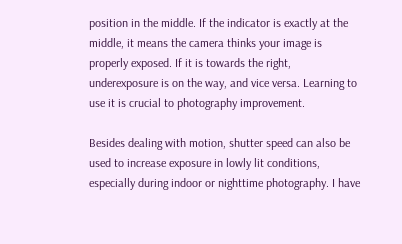position in the middle. If the indicator is exactly at the middle, it means the camera thinks your image is properly exposed. If it is towards the right, underexposure is on the way, and vice versa. Learning to use it is crucial to photography improvement.

Besides dealing with motion, shutter speed can also be used to increase exposure in lowly lit conditions, especially during indoor or nighttime photography. I have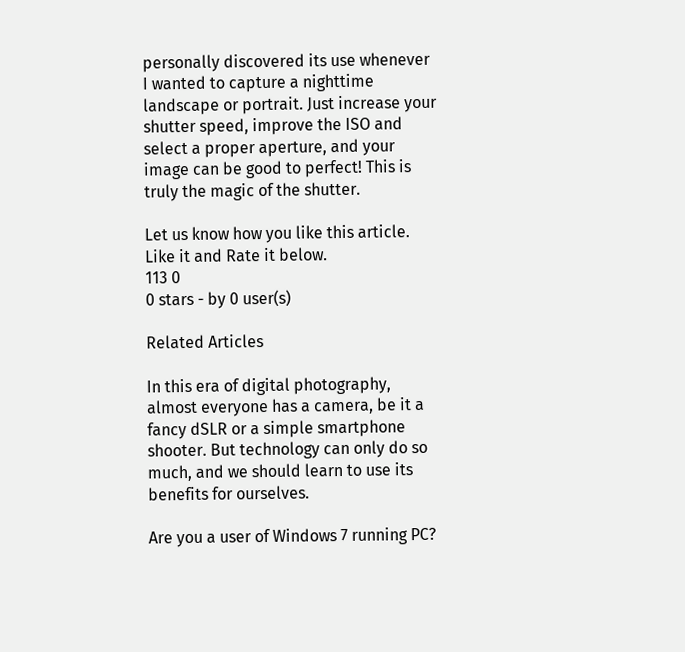personally discovered its use whenever I wanted to capture a nighttime landscape or portrait. Just increase your shutter speed, improve the ISO and select a proper aperture, and your image can be good to perfect! This is truly the magic of the shutter.

Let us know how you like this article. Like it and Rate it below.
113 0
0 stars - by 0 user(s)

Related Articles

In this era of digital photography, almost everyone has a camera, be it a fancy dSLR or a simple smartphone shooter. But technology can only do so much, and we should learn to use its benefits for ourselves.

Are you a user of Windows 7 running PC?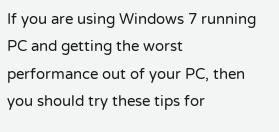If you are using Windows 7 running PC and getting the worst performance out of your PC, then you should try these tips for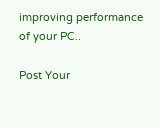improving performance of your PC..

Post Your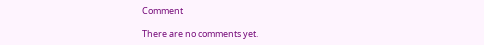Comment

There are no comments yet.